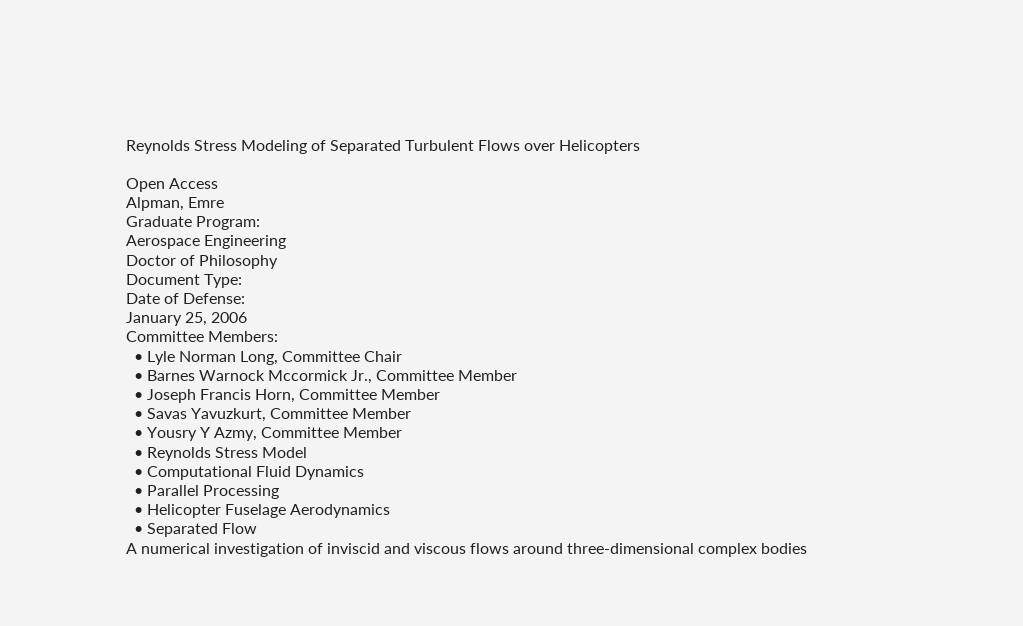Reynolds Stress Modeling of Separated Turbulent Flows over Helicopters

Open Access
Alpman, Emre
Graduate Program:
Aerospace Engineering
Doctor of Philosophy
Document Type:
Date of Defense:
January 25, 2006
Committee Members:
  • Lyle Norman Long, Committee Chair
  • Barnes Warnock Mccormick Jr., Committee Member
  • Joseph Francis Horn, Committee Member
  • Savas Yavuzkurt, Committee Member
  • Yousry Y Azmy, Committee Member
  • Reynolds Stress Model
  • Computational Fluid Dynamics
  • Parallel Processing
  • Helicopter Fuselage Aerodynamics
  • Separated Flow
A numerical investigation of inviscid and viscous flows around three-dimensional complex bodies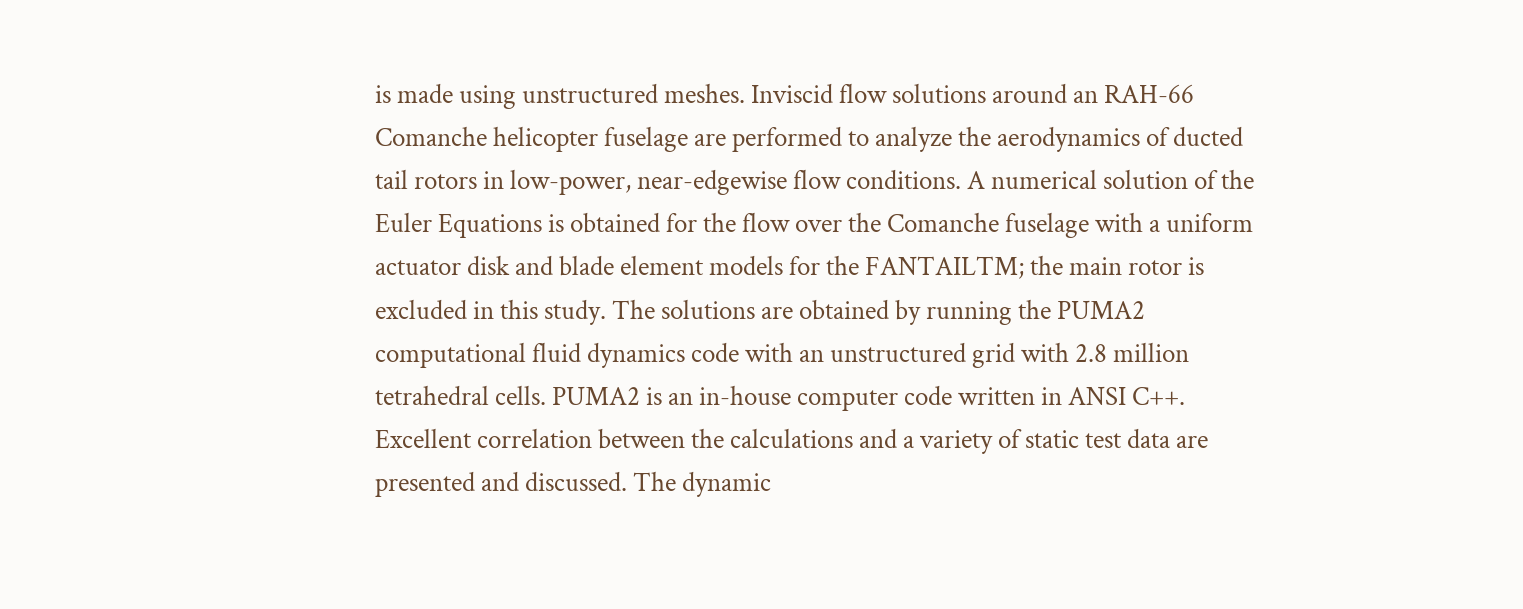is made using unstructured meshes. Inviscid flow solutions around an RAH-66 Comanche helicopter fuselage are performed to analyze the aerodynamics of ducted tail rotors in low-power, near-edgewise flow conditions. A numerical solution of the Euler Equations is obtained for the flow over the Comanche fuselage with a uniform actuator disk and blade element models for the FANTAILTM; the main rotor is excluded in this study. The solutions are obtained by running the PUMA2 computational fluid dynamics code with an unstructured grid with 2.8 million tetrahedral cells. PUMA2 is an in-house computer code written in ANSI C++. Excellent correlation between the calculations and a variety of static test data are presented and discussed. The dynamic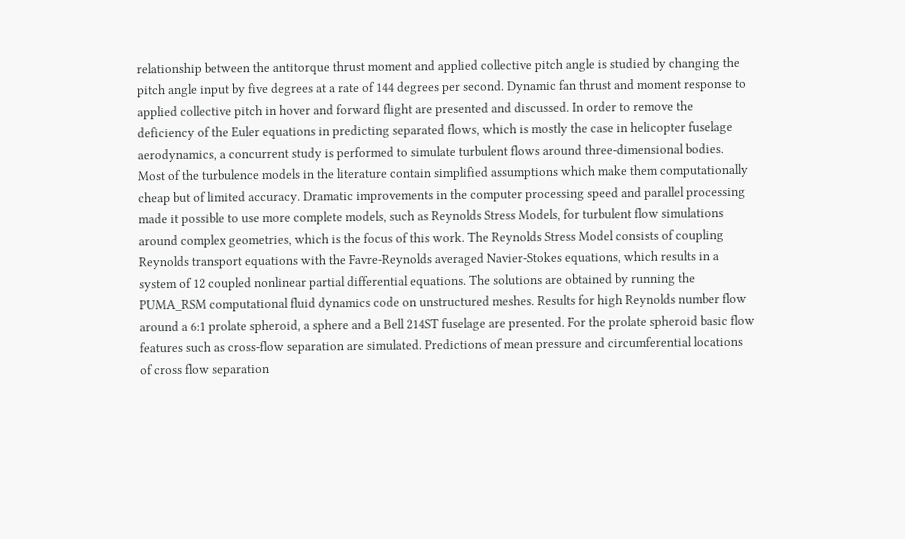relationship between the antitorque thrust moment and applied collective pitch angle is studied by changing the pitch angle input by five degrees at a rate of 144 degrees per second. Dynamic fan thrust and moment response to applied collective pitch in hover and forward flight are presented and discussed. In order to remove the deficiency of the Euler equations in predicting separated flows, which is mostly the case in helicopter fuselage aerodynamics, a concurrent study is performed to simulate turbulent flows around three-dimensional bodies. Most of the turbulence models in the literature contain simplified assumptions which make them computationally cheap but of limited accuracy. Dramatic improvements in the computer processing speed and parallel processing made it possible to use more complete models, such as Reynolds Stress Models, for turbulent flow simulations around complex geometries, which is the focus of this work. The Reynolds Stress Model consists of coupling Reynolds transport equations with the Favre-Reynolds averaged Navier-Stokes equations, which results in a system of 12 coupled nonlinear partial differential equations. The solutions are obtained by running the PUMA_RSM computational fluid dynamics code on unstructured meshes. Results for high Reynolds number flow around a 6:1 prolate spheroid, a sphere and a Bell 214ST fuselage are presented. For the prolate spheroid basic flow features such as cross-flow separation are simulated. Predictions of mean pressure and circumferential locations of cross flow separation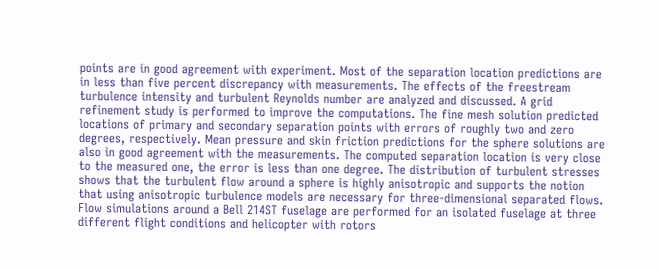points are in good agreement with experiment. Most of the separation location predictions are in less than five percent discrepancy with measurements. The effects of the freestream turbulence intensity and turbulent Reynolds number are analyzed and discussed. A grid refinement study is performed to improve the computations. The fine mesh solution predicted locations of primary and secondary separation points with errors of roughly two and zero degrees, respectively. Mean pressure and skin friction predictions for the sphere solutions are also in good agreement with the measurements. The computed separation location is very close to the measured one, the error is less than one degree. The distribution of turbulent stresses shows that the turbulent flow around a sphere is highly anisotropic and supports the notion that using anisotropic turbulence models are necessary for three-dimensional separated flows. Flow simulations around a Bell 214ST fuselage are performed for an isolated fuselage at three different flight conditions and helicopter with rotors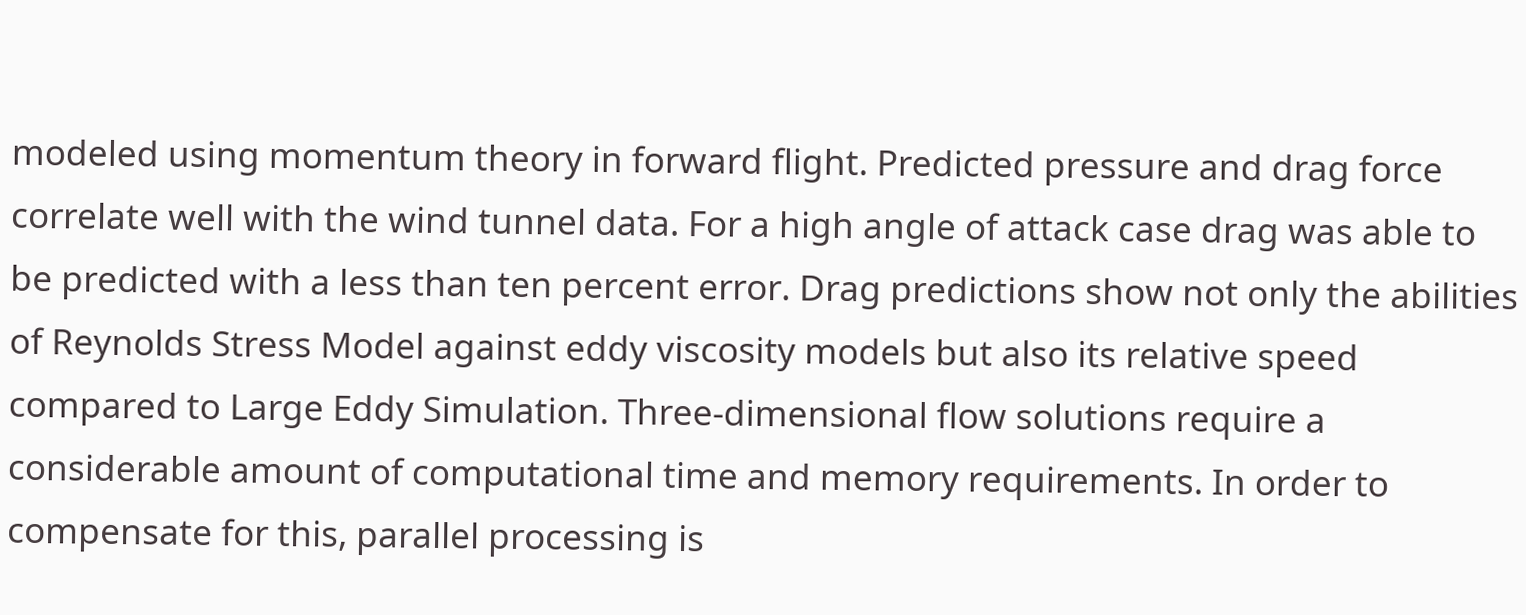modeled using momentum theory in forward flight. Predicted pressure and drag force correlate well with the wind tunnel data. For a high angle of attack case drag was able to be predicted with a less than ten percent error. Drag predictions show not only the abilities of Reynolds Stress Model against eddy viscosity models but also its relative speed compared to Large Eddy Simulation. Three-dimensional flow solutions require a considerable amount of computational time and memory requirements. In order to compensate for this, parallel processing is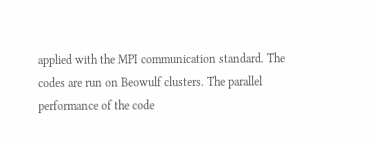applied with the MPI communication standard. The codes are run on Beowulf clusters. The parallel performance of the code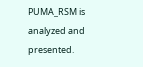PUMA_RSM is analyzed and presented.